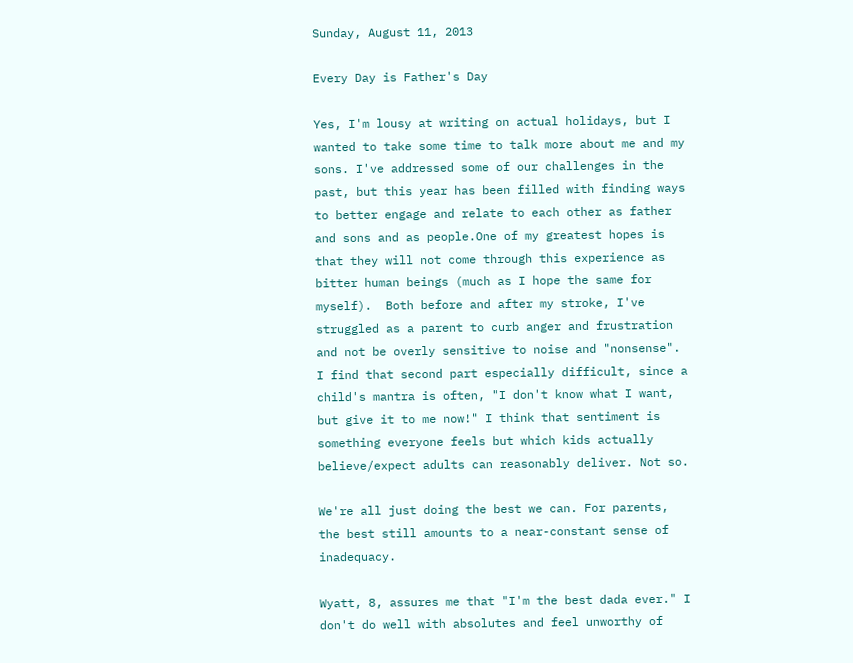Sunday, August 11, 2013

Every Day is Father's Day

Yes, I'm lousy at writing on actual holidays, but I wanted to take some time to talk more about me and my sons. I've addressed some of our challenges in the past, but this year has been filled with finding ways to better engage and relate to each other as father and sons and as people.One of my greatest hopes is that they will not come through this experience as bitter human beings (much as I hope the same for myself).  Both before and after my stroke, I've struggled as a parent to curb anger and frustration and not be overly sensitive to noise and "nonsense". I find that second part especially difficult, since a child's mantra is often, "I don't know what I want, but give it to me now!" I think that sentiment is something everyone feels but which kids actually believe/expect adults can reasonably deliver. Not so.

We're all just doing the best we can. For parents, the best still amounts to a near-constant sense of inadequacy.

Wyatt, 8, assures me that "I'm the best dada ever." I don't do well with absolutes and feel unworthy of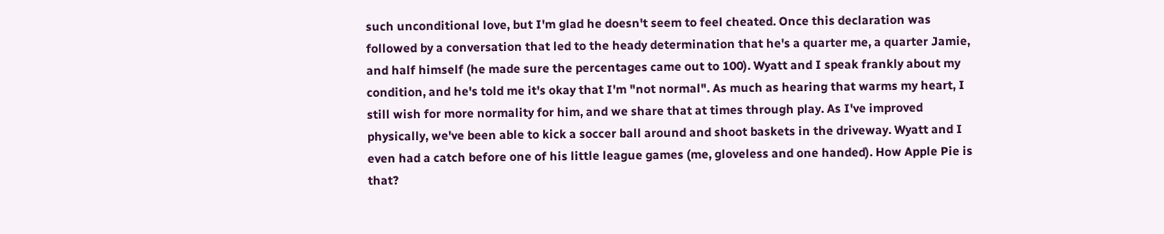such unconditional love, but I'm glad he doesn't seem to feel cheated. Once this declaration was followed by a conversation that led to the heady determination that he's a quarter me, a quarter Jamie, and half himself (he made sure the percentages came out to 100). Wyatt and I speak frankly about my condition, and he's told me it's okay that I'm "not normal". As much as hearing that warms my heart, I still wish for more normality for him, and we share that at times through play. As I've improved physically, we've been able to kick a soccer ball around and shoot baskets in the driveway. Wyatt and I even had a catch before one of his little league games (me, gloveless and one handed). How Apple Pie is that?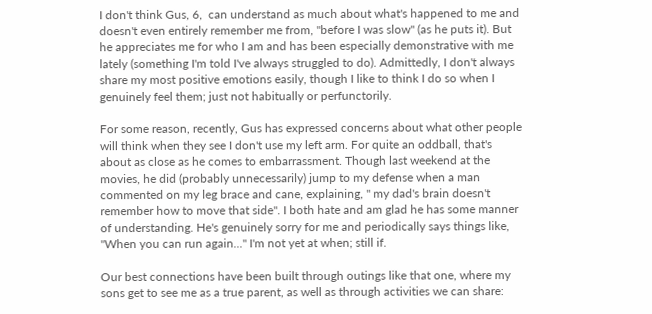I don't think Gus, 6,  can understand as much about what's happened to me and doesn't even entirely remember me from, "before I was slow" (as he puts it). But he appreciates me for who I am and has been especially demonstrative with me lately (something I'm told I've always struggled to do). Admittedly, I don't always share my most positive emotions easily, though I like to think I do so when I genuinely feel them; just not habitually or perfunctorily.

For some reason, recently, Gus has expressed concerns about what other people will think when they see I don't use my left arm. For quite an oddball, that's about as close as he comes to embarrassment. Though last weekend at the movies, he did (probably unnecessarily) jump to my defense when a man commented on my leg brace and cane, explaining, " my dad's brain doesn't remember how to move that side". I both hate and am glad he has some manner of understanding. He's genuinely sorry for me and periodically says things like, "When you can run again..." I'm not yet at when; still if.

Our best connections have been built through outings like that one, where my sons get to see me as a true parent, as well as through activities we can share: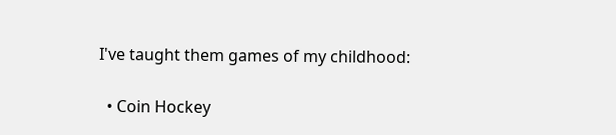I've taught them games of my childhood:

  • Coin Hockey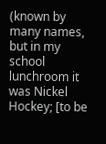(known by many names, but in my school lunchroom it was Nickel Hockey; [to be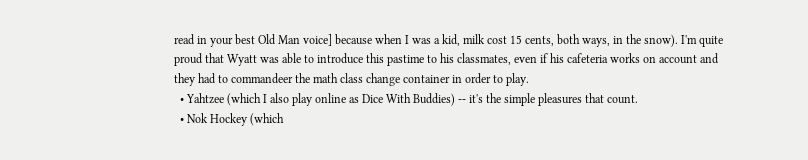read in your best Old Man voice] because when I was a kid, milk cost 15 cents, both ways, in the snow). I'm quite proud that Wyatt was able to introduce this pastime to his classmates, even if his cafeteria works on account and they had to commandeer the math class change container in order to play.
  • Yahtzee (which I also play online as Dice With Buddies) -- it's the simple pleasures that count.
  • Nok Hockey (which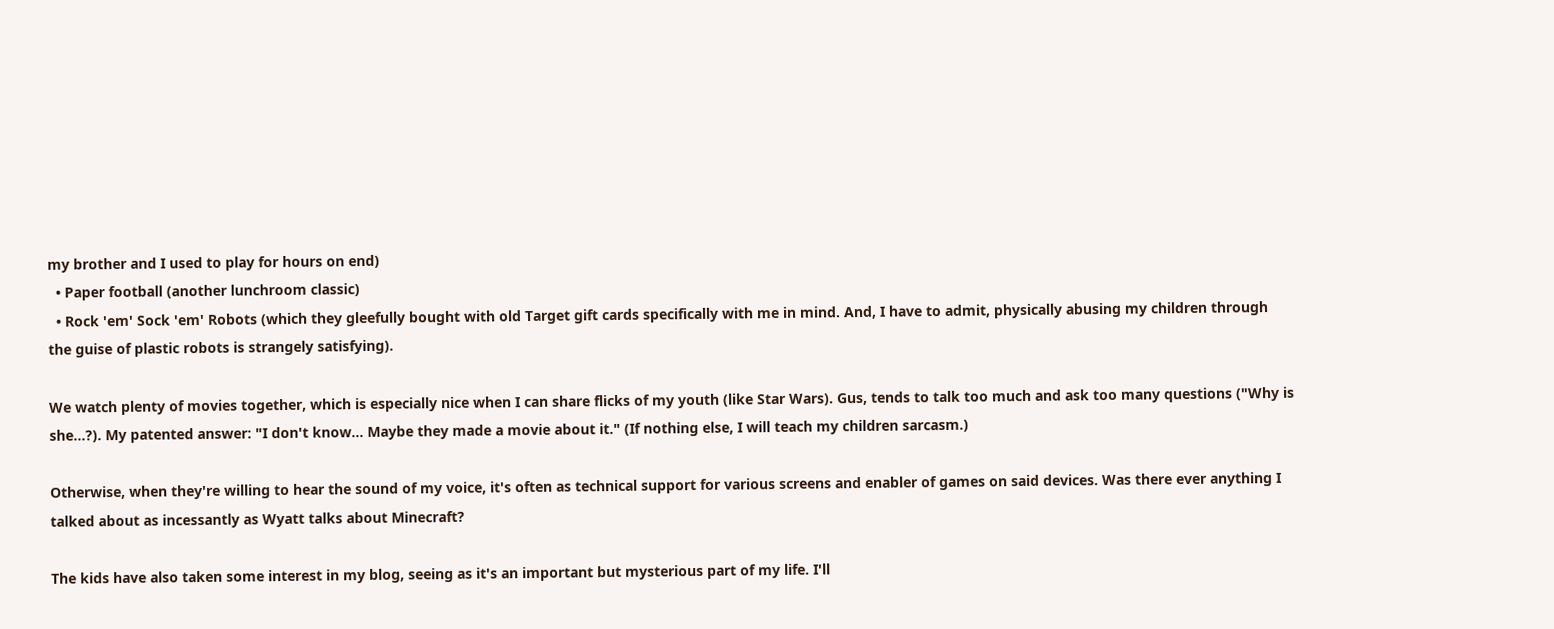my brother and I used to play for hours on end)
  • Paper football (another lunchroom classic)
  • Rock 'em' Sock 'em' Robots (which they gleefully bought with old Target gift cards specifically with me in mind. And, I have to admit, physically abusing my children through the guise of plastic robots is strangely satisfying).

We watch plenty of movies together, which is especially nice when I can share flicks of my youth (like Star Wars). Gus, tends to talk too much and ask too many questions ("Why is she...?). My patented answer: "I don't know... Maybe they made a movie about it." (If nothing else, I will teach my children sarcasm.)

Otherwise, when they're willing to hear the sound of my voice, it's often as technical support for various screens and enabler of games on said devices. Was there ever anything I talked about as incessantly as Wyatt talks about Minecraft?

The kids have also taken some interest in my blog, seeing as it's an important but mysterious part of my life. I'll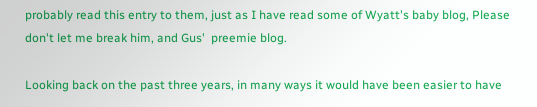probably read this entry to them, just as I have read some of Wyatt's baby blog, Please don't let me break him, and Gus'  preemie blog.

Looking back on the past three years, in many ways it would have been easier to have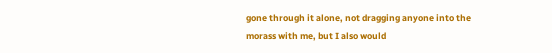gone through it alone, not dragging anyone into the morass with me, but I also would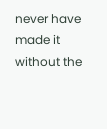never have made it without the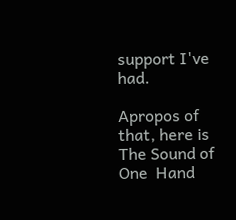support I've had.

Apropos of that, here is The Sound of One  Hand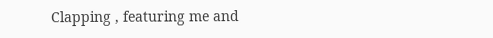Clapping , featuring me and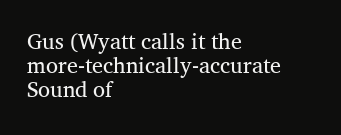Gus (Wyatt calls it the more-technically-accurate Sound of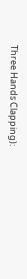Three Hands Clapping):